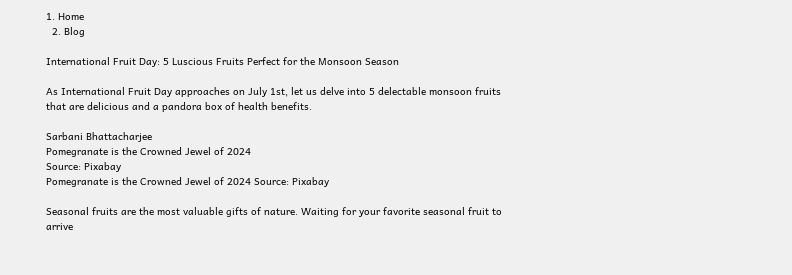1. Home
  2. Blog

International Fruit Day: 5 Luscious Fruits Perfect for the Monsoon Season

As International Fruit Day approaches on July 1st, let us delve into 5 delectable monsoon fruits that are delicious and a pandora box of health benefits.

Sarbani Bhattacharjee
Pomegranate is the Crowned Jewel of 2024                                                                                                        Source: Pixabay
Pomegranate is the Crowned Jewel of 2024 Source: Pixabay

Seasonal fruits are the most valuable gifts of nature. Waiting for your favorite seasonal fruit to arrive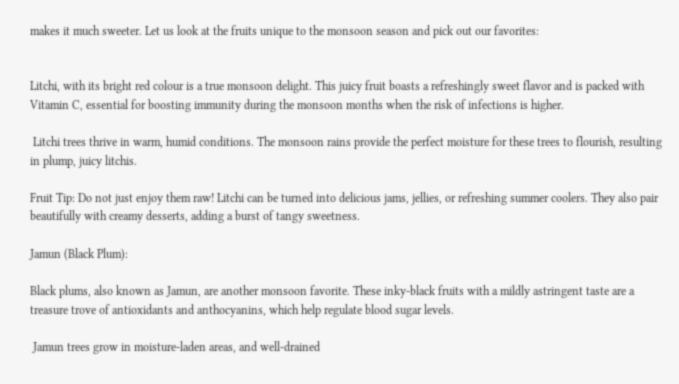makes it much sweeter. Let us look at the fruits unique to the monsoon season and pick out our favorites:


Litchi, with its bright red colour is a true monsoon delight. This juicy fruit boasts a refreshingly sweet flavor and is packed with Vitamin C, essential for boosting immunity during the monsoon months when the risk of infections is higher.

 Litchi trees thrive in warm, humid conditions. The monsoon rains provide the perfect moisture for these trees to flourish, resulting in plump, juicy litchis.

Fruit Tip: Do not just enjoy them raw! Litchi can be turned into delicious jams, jellies, or refreshing summer coolers. They also pair beautifully with creamy desserts, adding a burst of tangy sweetness.

Jamun (Black Plum):

Black plums, also known as Jamun, are another monsoon favorite. These inky-black fruits with a mildly astringent taste are a treasure trove of antioxidants and anthocyanins, which help regulate blood sugar levels.

 Jamun trees grow in moisture-laden areas, and well-drained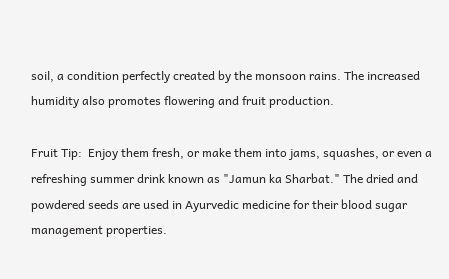soil, a condition perfectly created by the monsoon rains. The increased humidity also promotes flowering and fruit production.

Fruit Tip:  Enjoy them fresh, or make them into jams, squashes, or even a refreshing summer drink known as "Jamun ka Sharbat." The dried and powdered seeds are used in Ayurvedic medicine for their blood sugar management properties.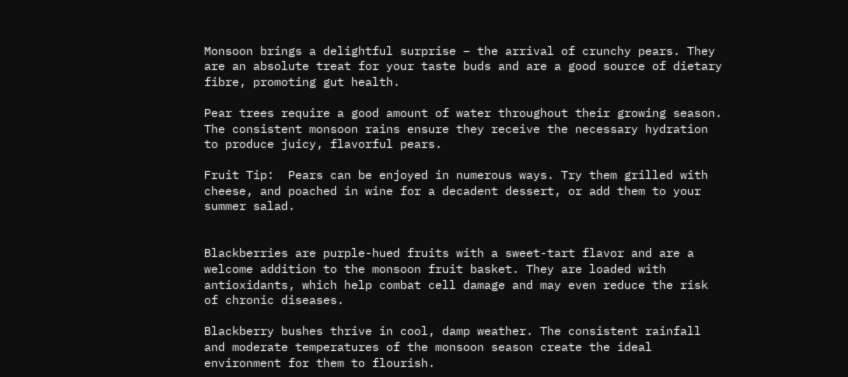Monsoon brings a delightful surprise – the arrival of crunchy pears. They are an absolute treat for your taste buds and are a good source of dietary fibre, promoting gut health.

Pear trees require a good amount of water throughout their growing season. The consistent monsoon rains ensure they receive the necessary hydration to produce juicy, flavorful pears.

Fruit Tip:  Pears can be enjoyed in numerous ways. Try them grilled with cheese, and poached in wine for a decadent dessert, or add them to your summer salad.


Blackberries are purple-hued fruits with a sweet-tart flavor and are a welcome addition to the monsoon fruit basket. They are loaded with antioxidants, which help combat cell damage and may even reduce the risk of chronic diseases.

Blackberry bushes thrive in cool, damp weather. The consistent rainfall and moderate temperatures of the monsoon season create the ideal environment for them to flourish.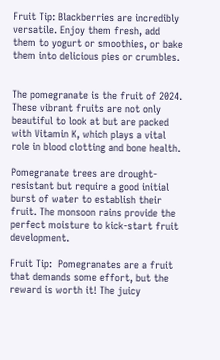Fruit Tip: Blackberries are incredibly versatile. Enjoy them fresh, add them to yogurt or smoothies, or bake them into delicious pies or crumbles.


The pomegranate is the fruit of 2024. These vibrant fruits are not only beautiful to look at but are packed with Vitamin K, which plays a vital role in blood clotting and bone health.

Pomegranate trees are drought-resistant but require a good initial burst of water to establish their fruit. The monsoon rains provide the perfect moisture to kick-start fruit development.

Fruit Tip:  Pomegranates are a fruit that demands some effort, but the reward is worth it! The juicy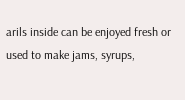arils inside can be enjoyed fresh or used to make jams, syrups,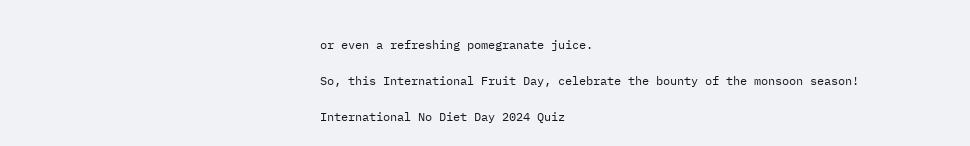or even a refreshing pomegranate juice.

So, this International Fruit Day, celebrate the bounty of the monsoon season!

International No Diet Day 2024 Quiz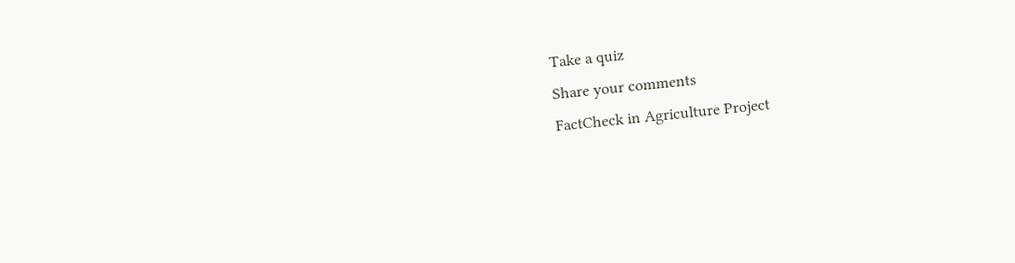Take a quiz
Share your comments
FactCheck in Agriculture Project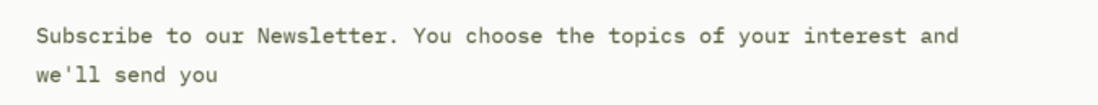Subscribe to our Newsletter. You choose the topics of your interest and we'll send you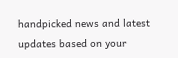handpicked news and latest updates based on your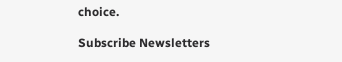choice.

Subscribe Newsletters